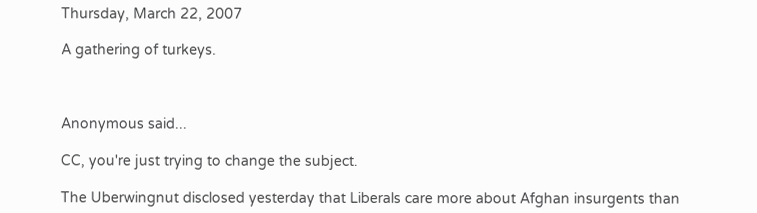Thursday, March 22, 2007

A gathering of turkeys.



Anonymous said...

CC, you're just trying to change the subject.

The Uberwingnut disclosed yesterday that Liberals care more about Afghan insurgents than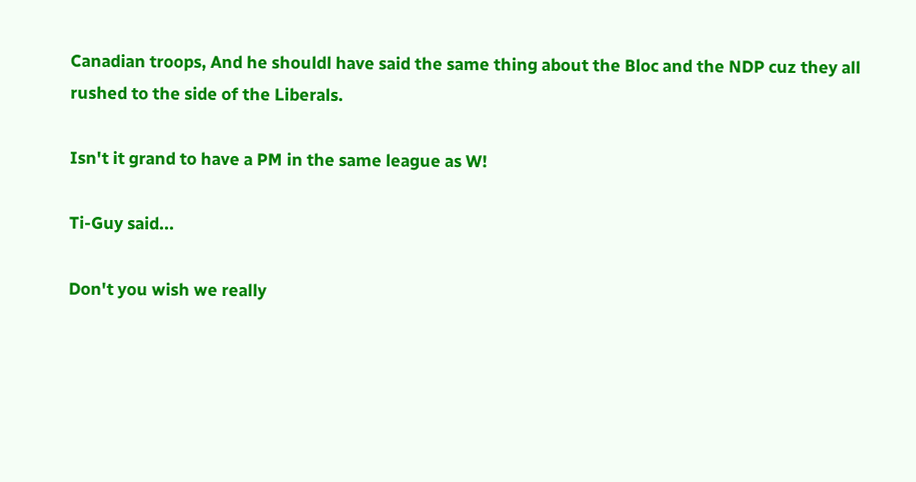Canadian troops, And he shouldl have said the same thing about the Bloc and the NDP cuz they all rushed to the side of the Liberals.

Isn't it grand to have a PM in the same league as W!

Ti-Guy said...

Don't you wish we really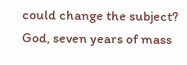could change the subject? God, seven years of mass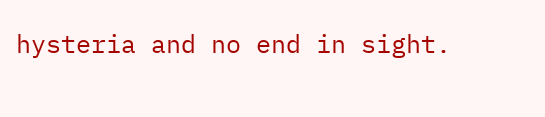hysteria and no end in sight.